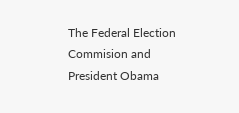The Federal Election Commision and President Obama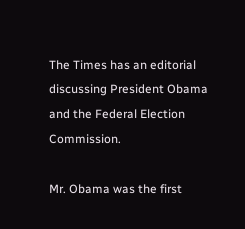The Times has an editorial discussing President Obama and the Federal Election Commission.

Mr. Obama was the first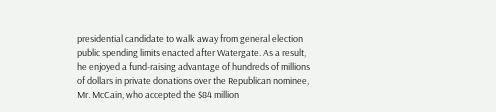presidential candidate to walk away from general election public spending limits enacted after Watergate. As a result, he enjoyed a fund-raising advantage of hundreds of millions of dollars in private donations over the Republican nominee, Mr. McCain, who accepted the $84 million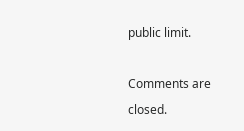public limit.

Comments are closed.